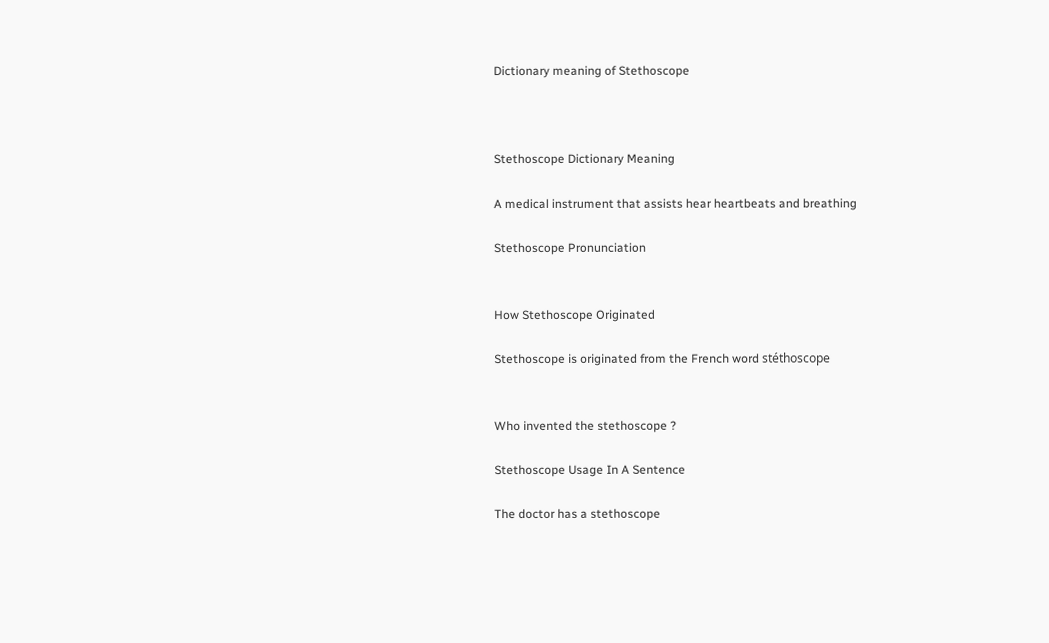Dictionary meaning of Stethoscope



Stethoscope Dictionary Meaning

A medical instrument that assists hear heartbeats and breathing

Stethoscope Pronunciation


How Stethoscope Originated

Stethoscope is originated from the French word stéthoscope


Who invented the stethoscope ?

Stethoscope Usage In A Sentence

The doctor has a stethoscope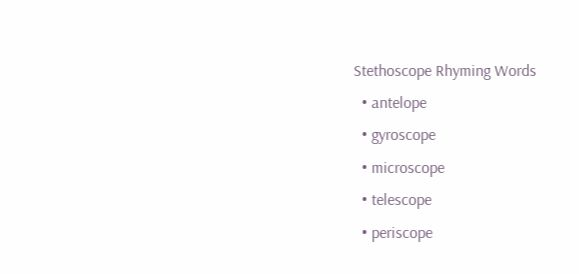Stethoscope Rhyming Words
  • antelope
  • gyroscope
  • microscope
  • telescope
  • periscope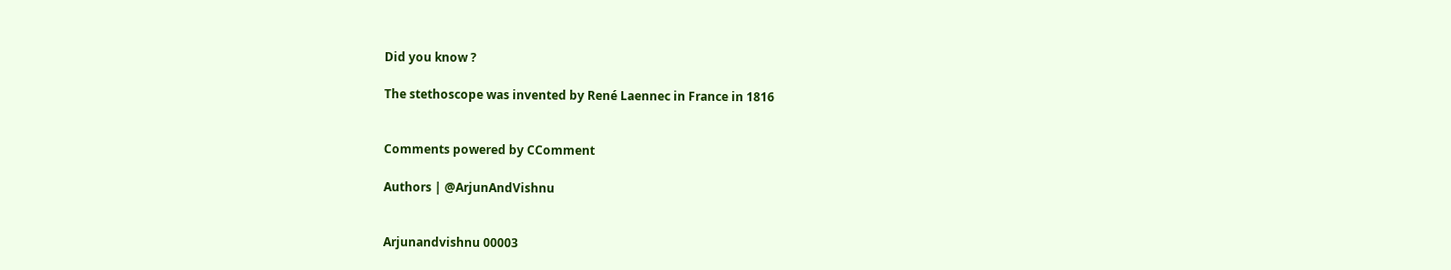Did you know ?

The stethoscope was invented by René Laennec in France in 1816


Comments powered by CComment

Authors | @ArjunAndVishnu


Arjunandvishnu 00003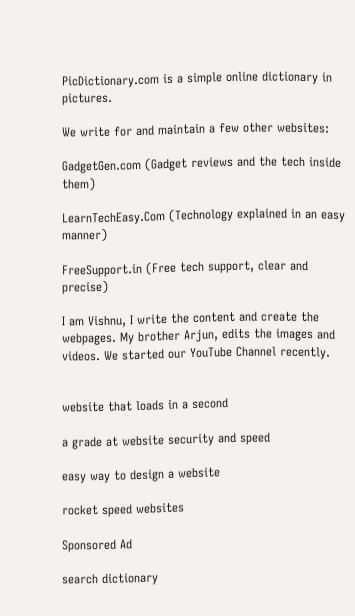PicDictionary.com is a simple online dictionary in pictures.

We write for and maintain a few other websites:

GadgetGen.com (Gadget reviews and the tech inside them)

LearnTechEasy.Com (Technology explained in an easy manner)

FreeSupport.in (Free tech support, clear and precise)

I am Vishnu, I write the content and create the webpages. My brother Arjun, edits the images and videos. We started our YouTube Channel recently.


website that loads in a second

a grade at website security and speed

easy way to design a website

rocket speed websites

Sponsored Ad

search dictionary